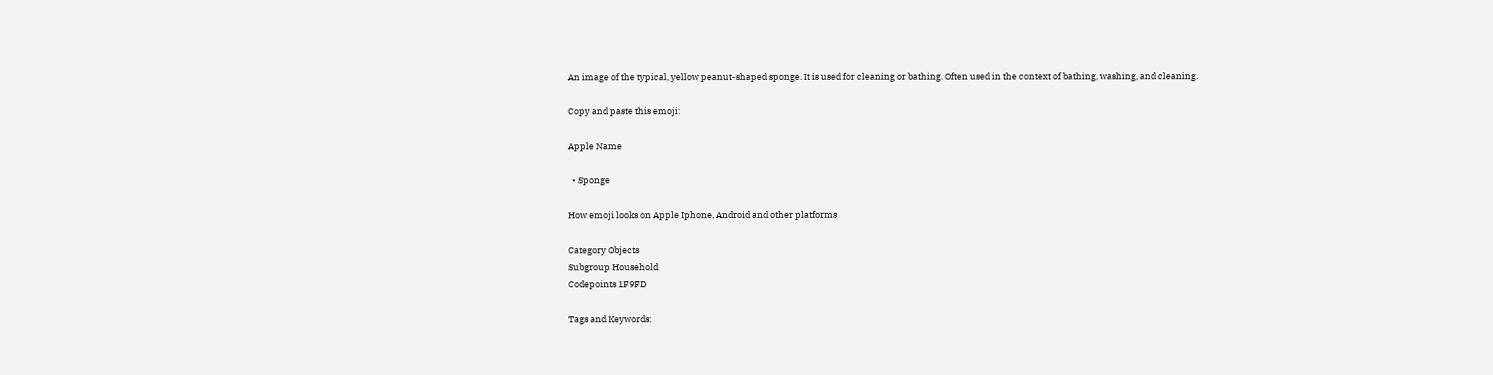An image of the typical, yellow peanut-shaped sponge. It is used for cleaning or bathing. Often used in the context of bathing, washing, and cleaning.

Copy and paste this emoji:

Apple Name

  • Sponge

How emoji looks on Apple Iphone, Android and other platforms

Category Objects
Subgroup Household
Codepoints 1F9FD

Tags and Keywords: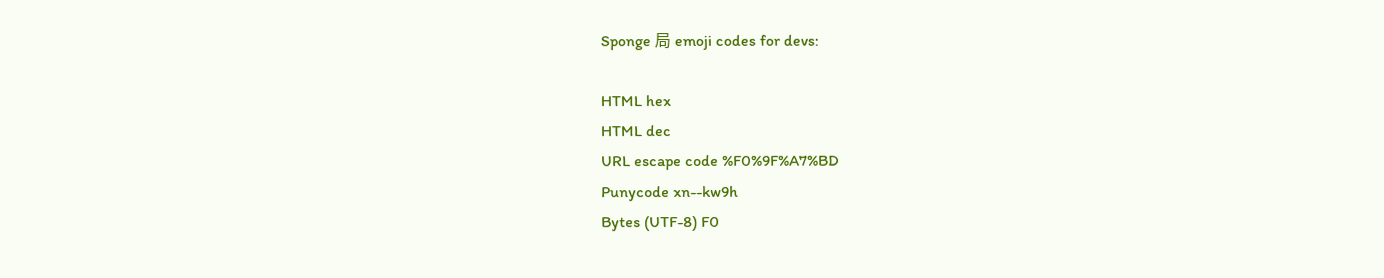Sponge 局 emoji codes for devs:

HTML hex
HTML dec
URL escape code %F0%9F%A7%BD
Punycode xn--kw9h
Bytes (UTF-8) F0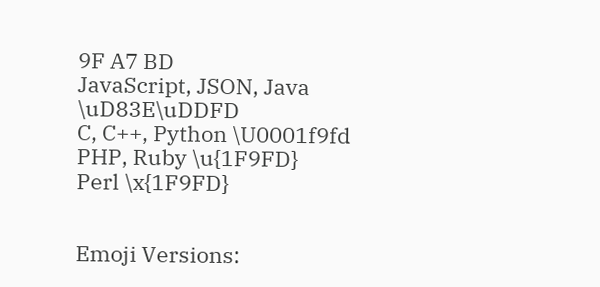9F A7 BD
JavaScript, JSON, Java \uD83E\uDDFD
C, C++, Python \U0001f9fd
PHP, Ruby \u{1F9FD}
Perl \x{1F9FD}


Emoji Versions: